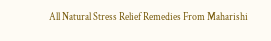All Natural Stress Relief Remedies From Maharishi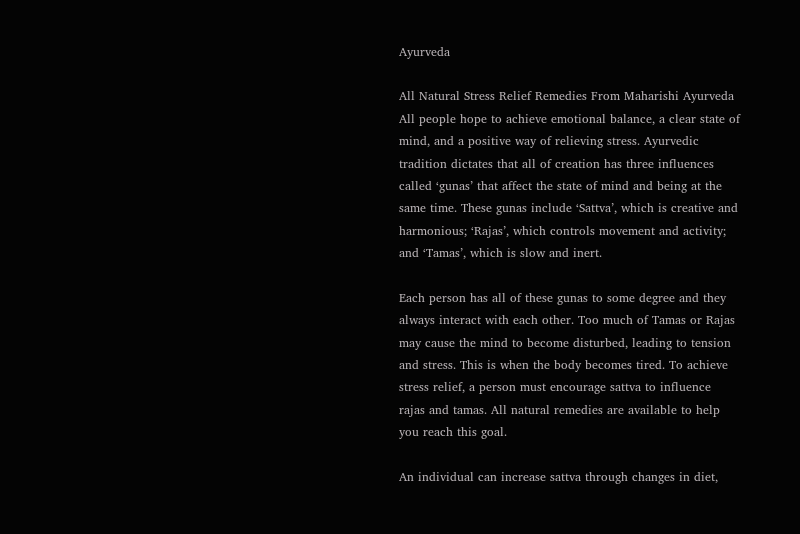Ayurveda

All Natural Stress Relief Remedies From Maharishi Ayurveda All people hope to achieve emotional balance, a clear state of mind, and a positive way of relieving stress. Ayurvedic tradition dictates that all of creation has three influences called ‘gunas’ that affect the state of mind and being at the same time. These gunas include ‘Sattva’, which is creative and harmonious; ‘Rajas’, which controls movement and activity; and ‘Tamas’, which is slow and inert.

Each person has all of these gunas to some degree and they always interact with each other. Too much of Tamas or Rajas may cause the mind to become disturbed, leading to tension and stress. This is when the body becomes tired. To achieve stress relief, a person must encourage sattva to influence rajas and tamas. All natural remedies are available to help you reach this goal.

An individual can increase sattva through changes in diet,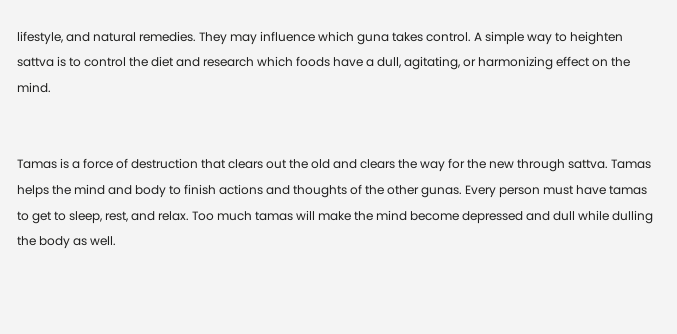lifestyle, and natural remedies. They may influence which guna takes control. A simple way to heighten sattva is to control the diet and research which foods have a dull, agitating, or harmonizing effect on the mind.


Tamas is a force of destruction that clears out the old and clears the way for the new through sattva. Tamas helps the mind and body to finish actions and thoughts of the other gunas. Every person must have tamas to get to sleep, rest, and relax. Too much tamas will make the mind become depressed and dull while dulling the body as well.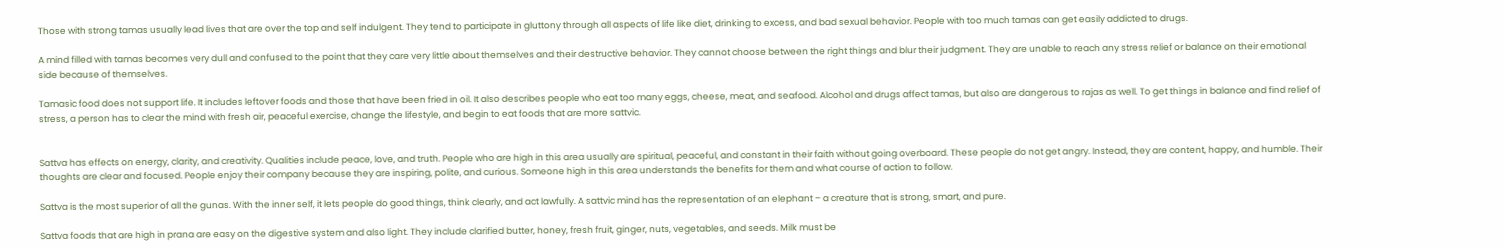Those with strong tamas usually lead lives that are over the top and self indulgent. They tend to participate in gluttony through all aspects of life like diet, drinking to excess, and bad sexual behavior. People with too much tamas can get easily addicted to drugs.

A mind filled with tamas becomes very dull and confused to the point that they care very little about themselves and their destructive behavior. They cannot choose between the right things and blur their judgment. They are unable to reach any stress relief or balance on their emotional side because of themselves.

Tamasic food does not support life. It includes leftover foods and those that have been fried in oil. It also describes people who eat too many eggs, cheese, meat, and seafood. Alcohol and drugs affect tamas, but also are dangerous to rajas as well. To get things in balance and find relief of stress, a person has to clear the mind with fresh air, peaceful exercise, change the lifestyle, and begin to eat foods that are more sattvic.


Sattva has effects on energy, clarity, and creativity. Qualities include peace, love, and truth. People who are high in this area usually are spiritual, peaceful, and constant in their faith without going overboard. These people do not get angry. Instead, they are content, happy, and humble. Their thoughts are clear and focused. People enjoy their company because they are inspiring, polite, and curious. Someone high in this area understands the benefits for them and what course of action to follow.

Sattva is the most superior of all the gunas. With the inner self, it lets people do good things, think clearly, and act lawfully. A sattvic mind has the representation of an elephant – a creature that is strong, smart, and pure.

Sattva foods that are high in prana are easy on the digestive system and also light. They include clarified butter, honey, fresh fruit, ginger, nuts, vegetables, and seeds. Milk must be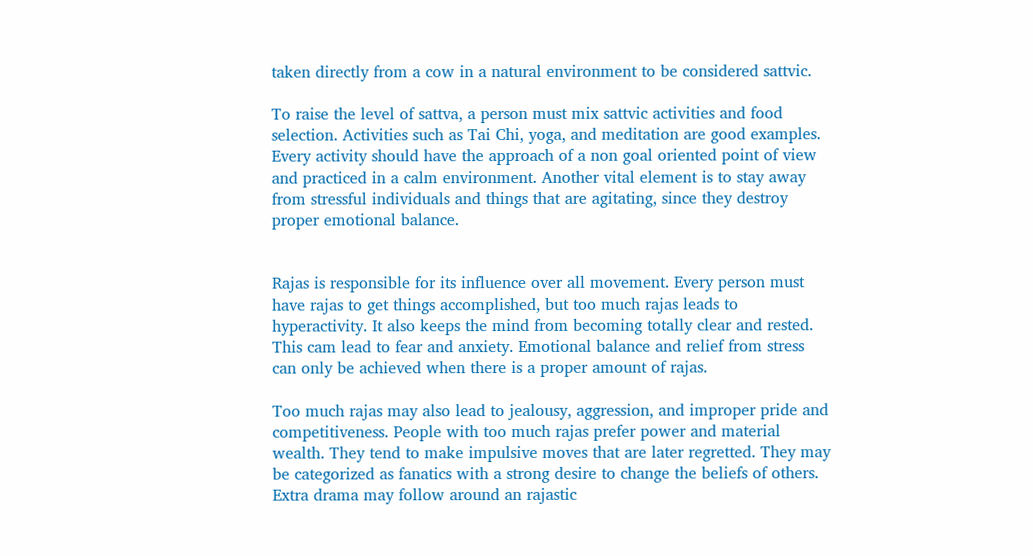taken directly from a cow in a natural environment to be considered sattvic.

To raise the level of sattva, a person must mix sattvic activities and food selection. Activities such as Tai Chi, yoga, and meditation are good examples. Every activity should have the approach of a non goal oriented point of view and practiced in a calm environment. Another vital element is to stay away from stressful individuals and things that are agitating, since they destroy proper emotional balance.


Rajas is responsible for its influence over all movement. Every person must have rajas to get things accomplished, but too much rajas leads to hyperactivity. It also keeps the mind from becoming totally clear and rested. This cam lead to fear and anxiety. Emotional balance and relief from stress can only be achieved when there is a proper amount of rajas.

Too much rajas may also lead to jealousy, aggression, and improper pride and competitiveness. People with too much rajas prefer power and material wealth. They tend to make impulsive moves that are later regretted. They may be categorized as fanatics with a strong desire to change the beliefs of others. Extra drama may follow around an rajastic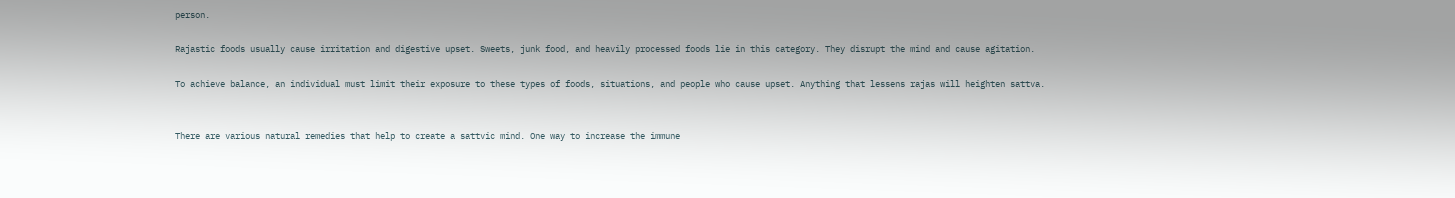person.

Rajastic foods usually cause irritation and digestive upset. Sweets, junk food, and heavily processed foods lie in this category. They disrupt the mind and cause agitation.

To achieve balance, an individual must limit their exposure to these types of foods, situations, and people who cause upset. Anything that lessens rajas will heighten sattva.


There are various natural remedies that help to create a sattvic mind. One way to increase the immune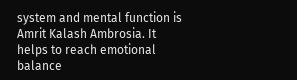system and mental function is Amrit Kalash Ambrosia. It helps to reach emotional balance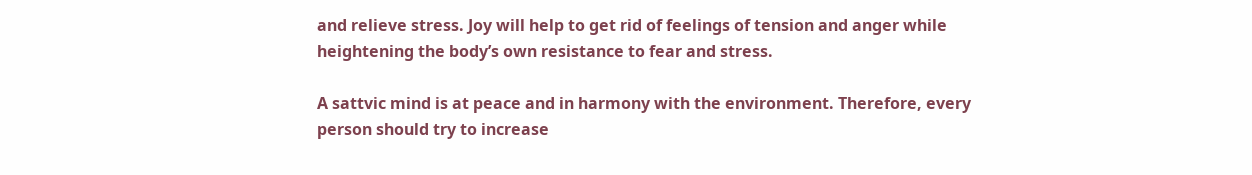and relieve stress. Joy will help to get rid of feelings of tension and anger while heightening the body’s own resistance to fear and stress.

A sattvic mind is at peace and in harmony with the environment. Therefore, every person should try to increase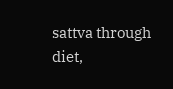sattva through diet,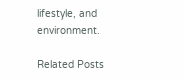lifestyle, and environment.

Related Posts